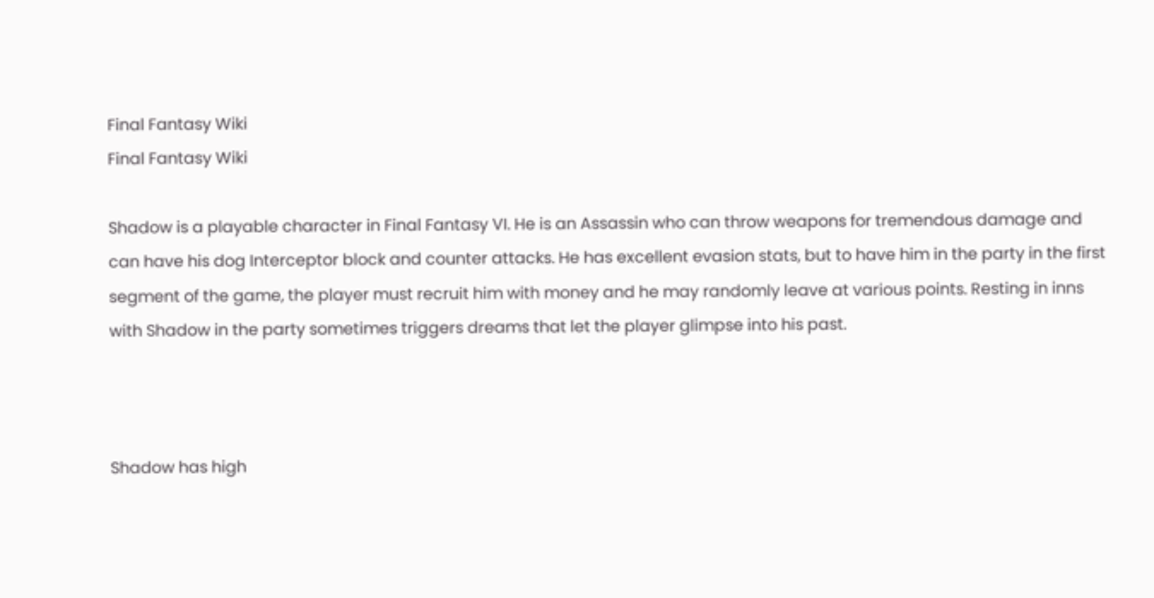Final Fantasy Wiki
Final Fantasy Wiki

Shadow is a playable character in Final Fantasy VI. He is an Assassin who can throw weapons for tremendous damage and can have his dog Interceptor block and counter attacks. He has excellent evasion stats, but to have him in the party in the first segment of the game, the player must recruit him with money and he may randomly leave at various points. Resting in inns with Shadow in the party sometimes triggers dreams that let the player glimpse into his past.



Shadow has high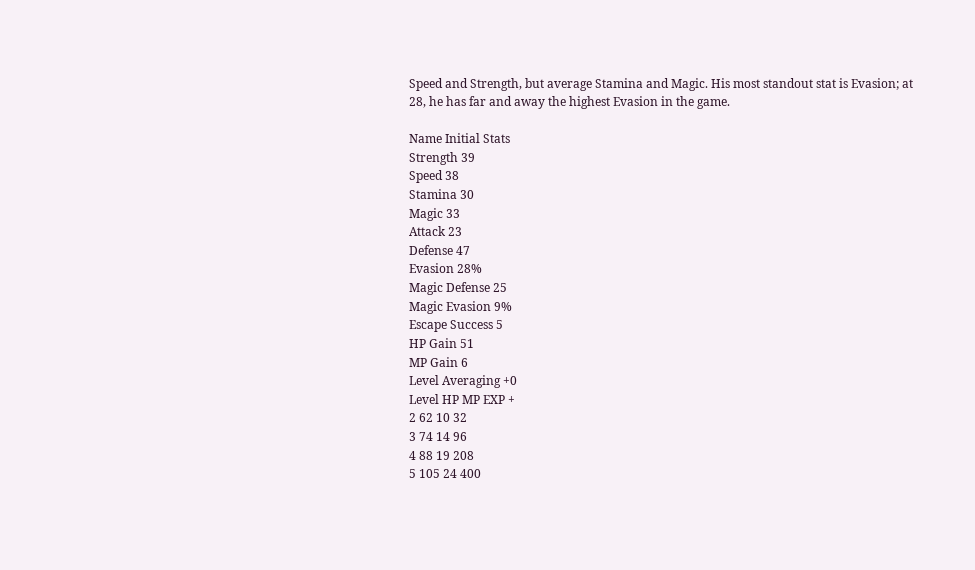Speed and Strength, but average Stamina and Magic. His most standout stat is Evasion; at 28, he has far and away the highest Evasion in the game.

Name Initial Stats
Strength 39
Speed 38
Stamina 30
Magic 33
Attack 23
Defense 47
Evasion 28%
Magic Defense 25
Magic Evasion 9%
Escape Success 5
HP Gain 51
MP Gain 6
Level Averaging +0
Level HP MP EXP +
2 62 10 32
3 74 14 96
4 88 19 208
5 105 24 400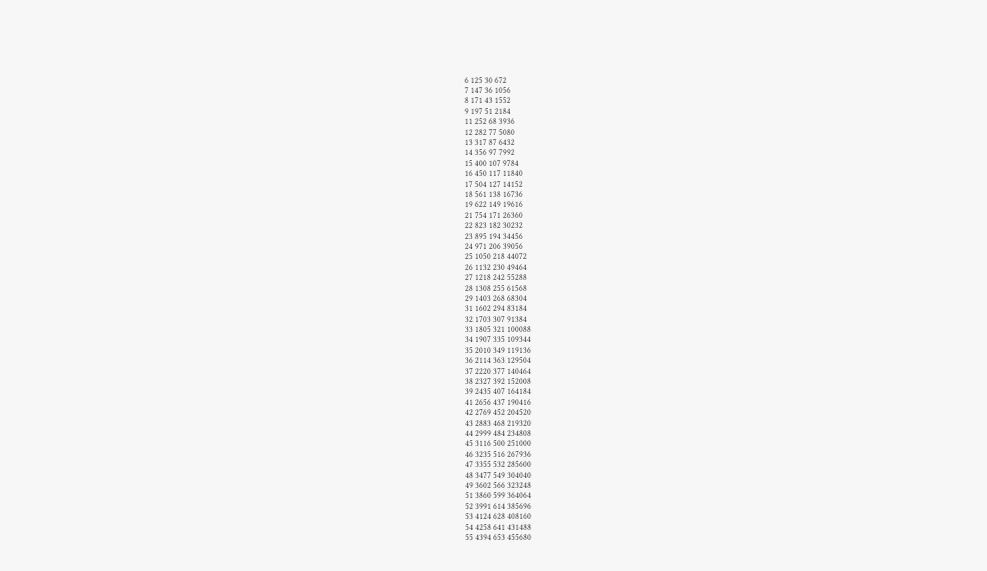6 125 30 672
7 147 36 1056
8 171 43 1552
9 197 51 2184
11 252 68 3936
12 282 77 5080
13 317 87 6432
14 356 97 7992
15 400 107 9784
16 450 117 11840
17 504 127 14152
18 561 138 16736
19 622 149 19616
21 754 171 26360
22 823 182 30232
23 895 194 34456
24 971 206 39056
25 1050 218 44072
26 1132 230 49464
27 1218 242 55288
28 1308 255 61568
29 1403 268 68304
31 1602 294 83184
32 1703 307 91384
33 1805 321 100088
34 1907 335 109344
35 2010 349 119136
36 2114 363 129504
37 2220 377 140464
38 2327 392 152008
39 2435 407 164184
41 2656 437 190416
42 2769 452 204520
43 2883 468 219320
44 2999 484 234808
45 3116 500 251000
46 3235 516 267936
47 3355 532 285600
48 3477 549 304040
49 3602 566 323248
51 3860 599 364064
52 3991 614 385696
53 4124 628 408160
54 4258 641 431488
55 4394 653 455680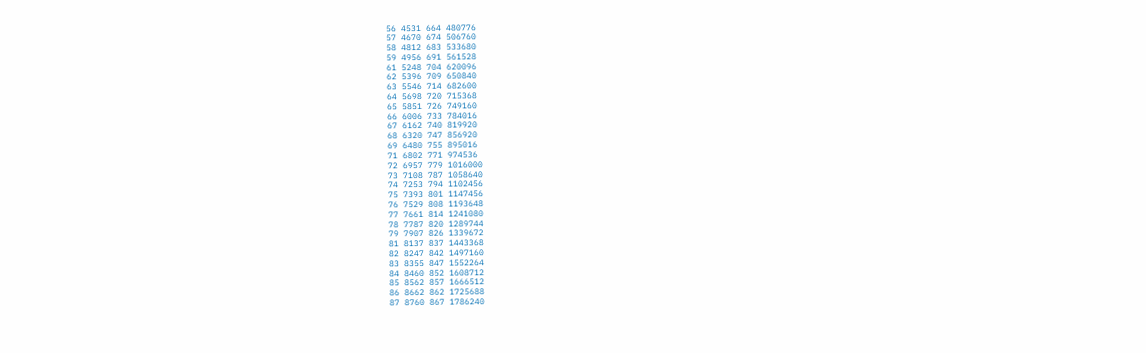56 4531 664 480776
57 4670 674 506760
58 4812 683 533680
59 4956 691 561528
61 5248 704 620096
62 5396 709 650840
63 5546 714 682600
64 5698 720 715368
65 5851 726 749160
66 6006 733 784016
67 6162 740 819920
68 6320 747 856920
69 6480 755 895016
71 6802 771 974536
72 6957 779 1016000
73 7108 787 1058640
74 7253 794 1102456
75 7393 801 1147456
76 7529 808 1193648
77 7661 814 1241080
78 7787 820 1289744
79 7907 826 1339672
81 8137 837 1443368
82 8247 842 1497160
83 8355 847 1552264
84 8460 852 1608712
85 8562 857 1666512
86 8662 862 1725688
87 8760 867 1786240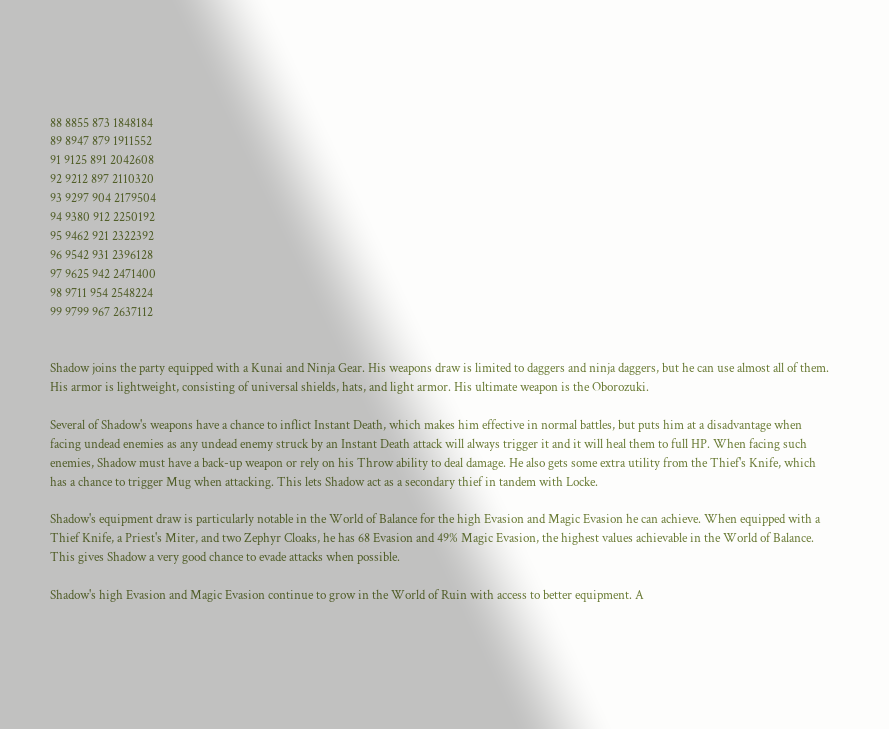88 8855 873 1848184
89 8947 879 1911552
91 9125 891 2042608
92 9212 897 2110320
93 9297 904 2179504
94 9380 912 2250192
95 9462 921 2322392
96 9542 931 2396128
97 9625 942 2471400
98 9711 954 2548224
99 9799 967 2637112


Shadow joins the party equipped with a Kunai and Ninja Gear. His weapons draw is limited to daggers and ninja daggers, but he can use almost all of them. His armor is lightweight, consisting of universal shields, hats, and light armor. His ultimate weapon is the Oborozuki.

Several of Shadow's weapons have a chance to inflict Instant Death, which makes him effective in normal battles, but puts him at a disadvantage when facing undead enemies as any undead enemy struck by an Instant Death attack will always trigger it and it will heal them to full HP. When facing such enemies, Shadow must have a back-up weapon or rely on his Throw ability to deal damage. He also gets some extra utility from the Thief's Knife, which has a chance to trigger Mug when attacking. This lets Shadow act as a secondary thief in tandem with Locke.

Shadow's equipment draw is particularly notable in the World of Balance for the high Evasion and Magic Evasion he can achieve. When equipped with a Thief Knife, a Priest's Miter, and two Zephyr Cloaks, he has 68 Evasion and 49% Magic Evasion, the highest values achievable in the World of Balance. This gives Shadow a very good chance to evade attacks when possible.

Shadow's high Evasion and Magic Evasion continue to grow in the World of Ruin with access to better equipment. A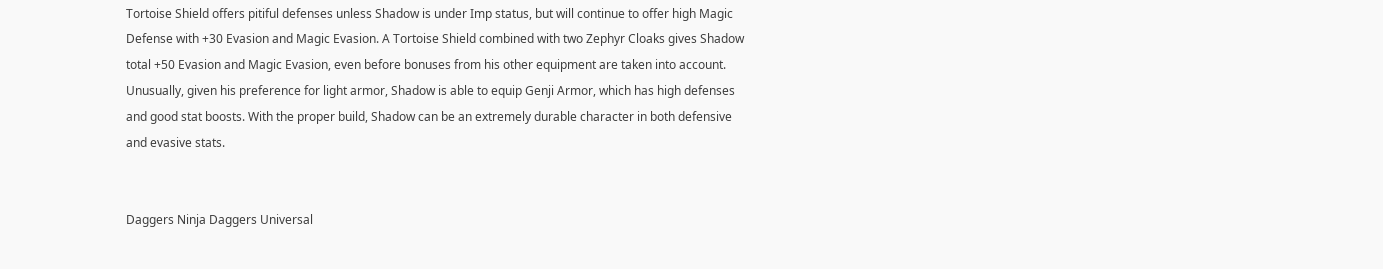Tortoise Shield offers pitiful defenses unless Shadow is under Imp status, but will continue to offer high Magic Defense with +30 Evasion and Magic Evasion. A Tortoise Shield combined with two Zephyr Cloaks gives Shadow total +50 Evasion and Magic Evasion, even before bonuses from his other equipment are taken into account. Unusually, given his preference for light armor, Shadow is able to equip Genji Armor, which has high defenses and good stat boosts. With the proper build, Shadow can be an extremely durable character in both defensive and evasive stats.


Daggers Ninja Daggers Universal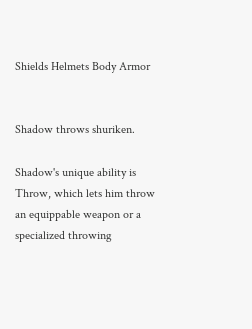Shields Helmets Body Armor


Shadow throws shuriken.

Shadow's unique ability is Throw, which lets him throw an equippable weapon or a specialized throwing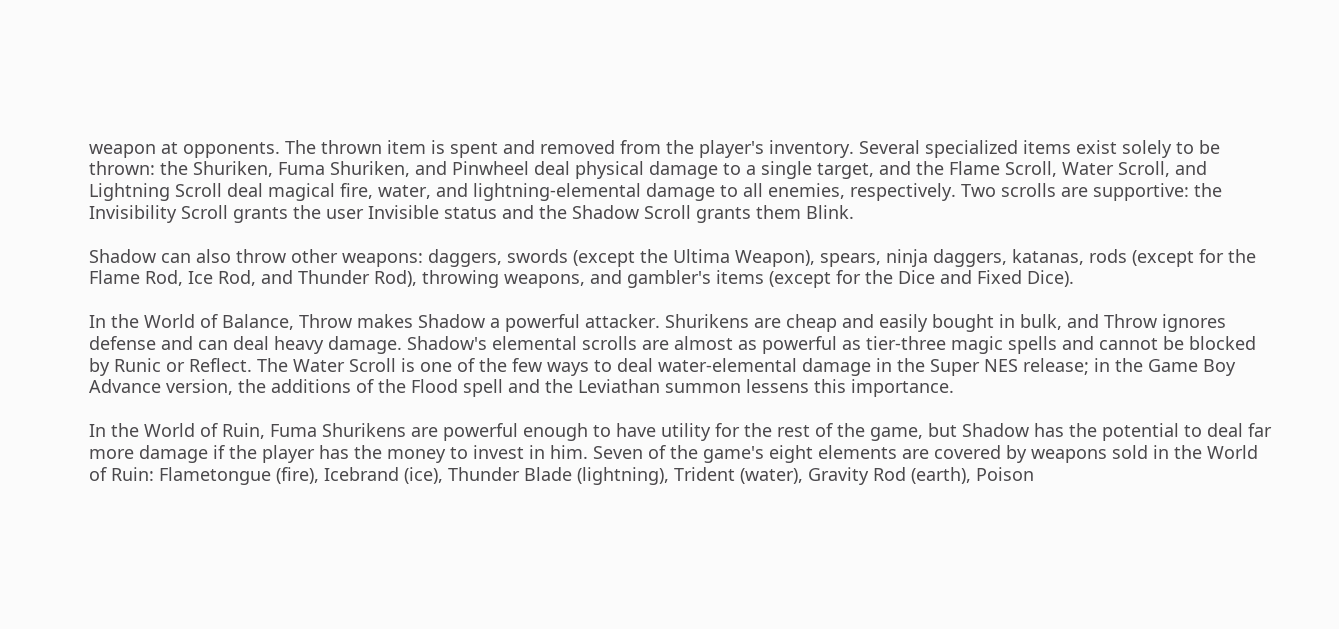weapon at opponents. The thrown item is spent and removed from the player's inventory. Several specialized items exist solely to be thrown: the Shuriken, Fuma Shuriken, and Pinwheel deal physical damage to a single target, and the Flame Scroll, Water Scroll, and Lightning Scroll deal magical fire, water, and lightning-elemental damage to all enemies, respectively. Two scrolls are supportive: the Invisibility Scroll grants the user Invisible status and the Shadow Scroll grants them Blink.

Shadow can also throw other weapons: daggers, swords (except the Ultima Weapon), spears, ninja daggers, katanas, rods (except for the Flame Rod, Ice Rod, and Thunder Rod), throwing weapons, and gambler's items (except for the Dice and Fixed Dice).

In the World of Balance, Throw makes Shadow a powerful attacker. Shurikens are cheap and easily bought in bulk, and Throw ignores defense and can deal heavy damage. Shadow's elemental scrolls are almost as powerful as tier-three magic spells and cannot be blocked by Runic or Reflect. The Water Scroll is one of the few ways to deal water-elemental damage in the Super NES release; in the Game Boy Advance version, the additions of the Flood spell and the Leviathan summon lessens this importance.

In the World of Ruin, Fuma Shurikens are powerful enough to have utility for the rest of the game, but Shadow has the potential to deal far more damage if the player has the money to invest in him. Seven of the game's eight elements are covered by weapons sold in the World of Ruin: Flametongue (fire), Icebrand (ice), Thunder Blade (lightning), Trident (water), Gravity Rod (earth), Poison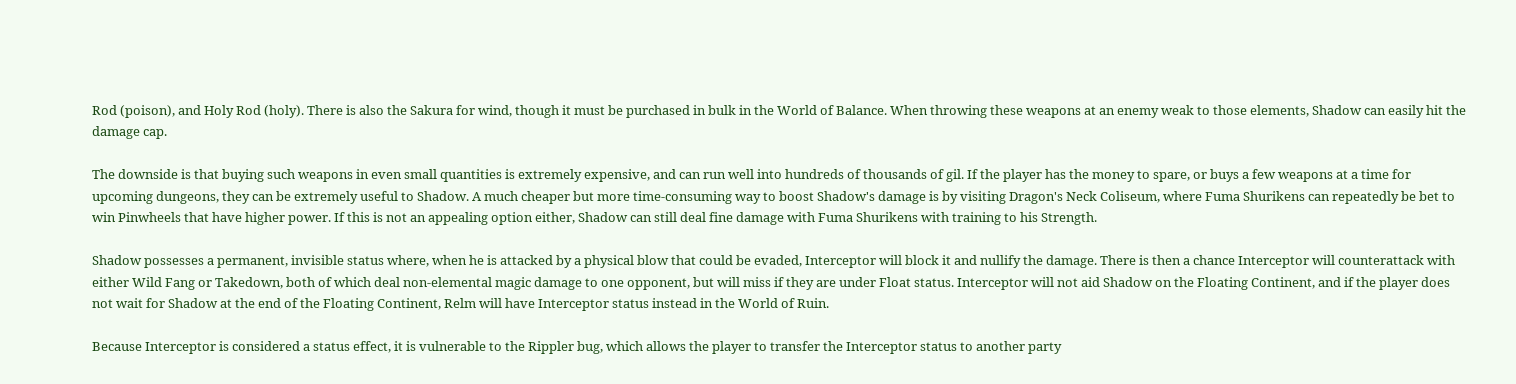Rod (poison), and Holy Rod (holy). There is also the Sakura for wind, though it must be purchased in bulk in the World of Balance. When throwing these weapons at an enemy weak to those elements, Shadow can easily hit the damage cap.

The downside is that buying such weapons in even small quantities is extremely expensive, and can run well into hundreds of thousands of gil. If the player has the money to spare, or buys a few weapons at a time for upcoming dungeons, they can be extremely useful to Shadow. A much cheaper but more time-consuming way to boost Shadow's damage is by visiting Dragon's Neck Coliseum, where Fuma Shurikens can repeatedly be bet to win Pinwheels that have higher power. If this is not an appealing option either, Shadow can still deal fine damage with Fuma Shurikens with training to his Strength.

Shadow possesses a permanent, invisible status where, when he is attacked by a physical blow that could be evaded, Interceptor will block it and nullify the damage. There is then a chance Interceptor will counterattack with either Wild Fang or Takedown, both of which deal non-elemental magic damage to one opponent, but will miss if they are under Float status. Interceptor will not aid Shadow on the Floating Continent, and if the player does not wait for Shadow at the end of the Floating Continent, Relm will have Interceptor status instead in the World of Ruin.

Because Interceptor is considered a status effect, it is vulnerable to the Rippler bug, which allows the player to transfer the Interceptor status to another party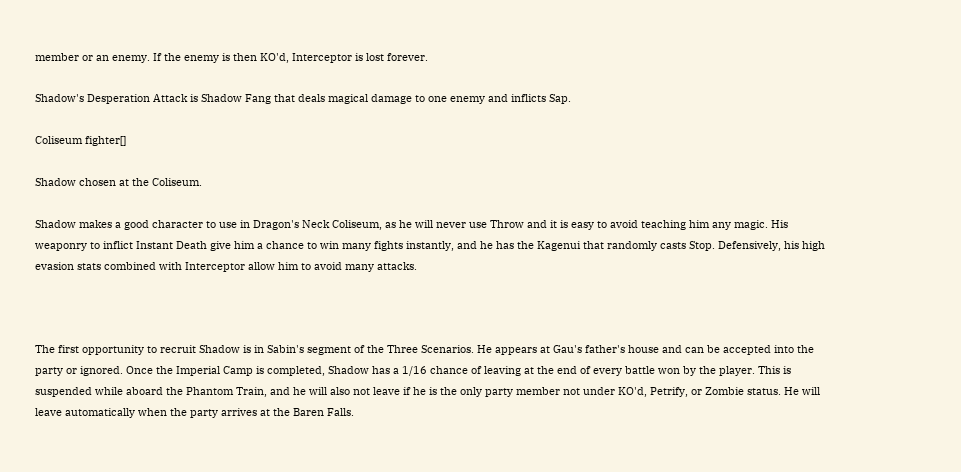member or an enemy. If the enemy is then KO'd, Interceptor is lost forever.

Shadow's Desperation Attack is Shadow Fang that deals magical damage to one enemy and inflicts Sap.

Coliseum fighter[]

Shadow chosen at the Coliseum.

Shadow makes a good character to use in Dragon's Neck Coliseum, as he will never use Throw and it is easy to avoid teaching him any magic. His weaponry to inflict Instant Death give him a chance to win many fights instantly, and he has the Kagenui that randomly casts Stop. Defensively, his high evasion stats combined with Interceptor allow him to avoid many attacks.



The first opportunity to recruit Shadow is in Sabin's segment of the Three Scenarios. He appears at Gau's father's house and can be accepted into the party or ignored. Once the Imperial Camp is completed, Shadow has a 1/16 chance of leaving at the end of every battle won by the player. This is suspended while aboard the Phantom Train, and he will also not leave if he is the only party member not under KO'd, Petrify, or Zombie status. He will leave automatically when the party arrives at the Baren Falls.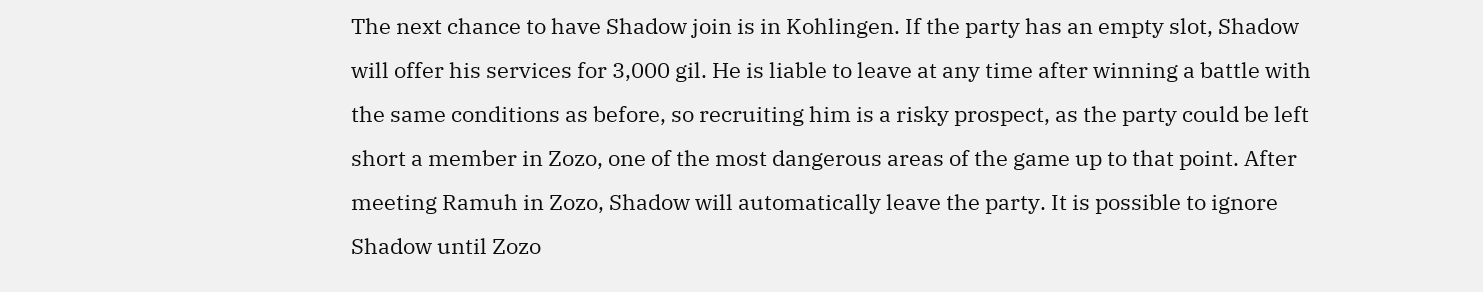The next chance to have Shadow join is in Kohlingen. If the party has an empty slot, Shadow will offer his services for 3,000 gil. He is liable to leave at any time after winning a battle with the same conditions as before, so recruiting him is a risky prospect, as the party could be left short a member in Zozo, one of the most dangerous areas of the game up to that point. After meeting Ramuh in Zozo, Shadow will automatically leave the party. It is possible to ignore Shadow until Zozo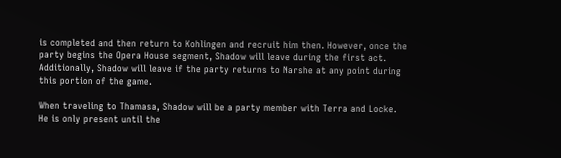is completed and then return to Kohlingen and recruit him then. However, once the party begins the Opera House segment, Shadow will leave during the first act. Additionally, Shadow will leave if the party returns to Narshe at any point during this portion of the game.

When traveling to Thamasa, Shadow will be a party member with Terra and Locke. He is only present until the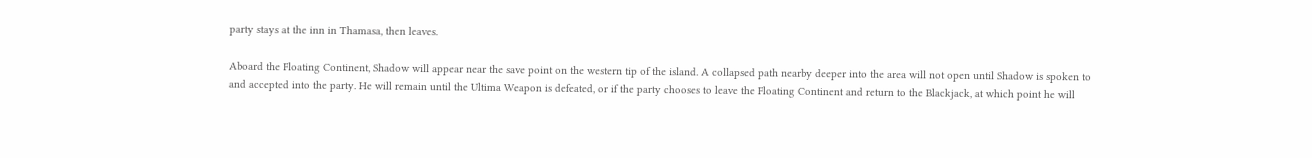party stays at the inn in Thamasa, then leaves.

Aboard the Floating Continent, Shadow will appear near the save point on the western tip of the island. A collapsed path nearby deeper into the area will not open until Shadow is spoken to and accepted into the party. He will remain until the Ultima Weapon is defeated, or if the party chooses to leave the Floating Continent and return to the Blackjack, at which point he will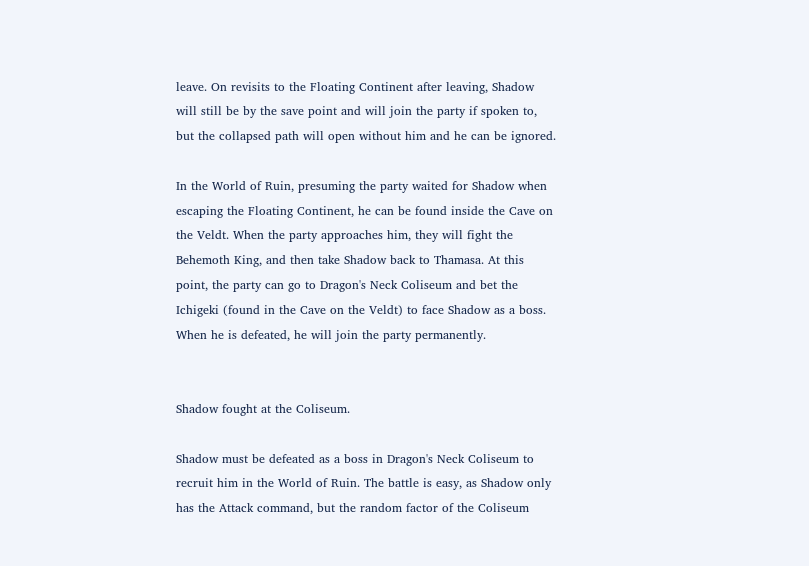leave. On revisits to the Floating Continent after leaving, Shadow will still be by the save point and will join the party if spoken to, but the collapsed path will open without him and he can be ignored.

In the World of Ruin, presuming the party waited for Shadow when escaping the Floating Continent, he can be found inside the Cave on the Veldt. When the party approaches him, they will fight the Behemoth King, and then take Shadow back to Thamasa. At this point, the party can go to Dragon's Neck Coliseum and bet the Ichigeki (found in the Cave on the Veldt) to face Shadow as a boss. When he is defeated, he will join the party permanently.


Shadow fought at the Coliseum.

Shadow must be defeated as a boss in Dragon's Neck Coliseum to recruit him in the World of Ruin. The battle is easy, as Shadow only has the Attack command, but the random factor of the Coliseum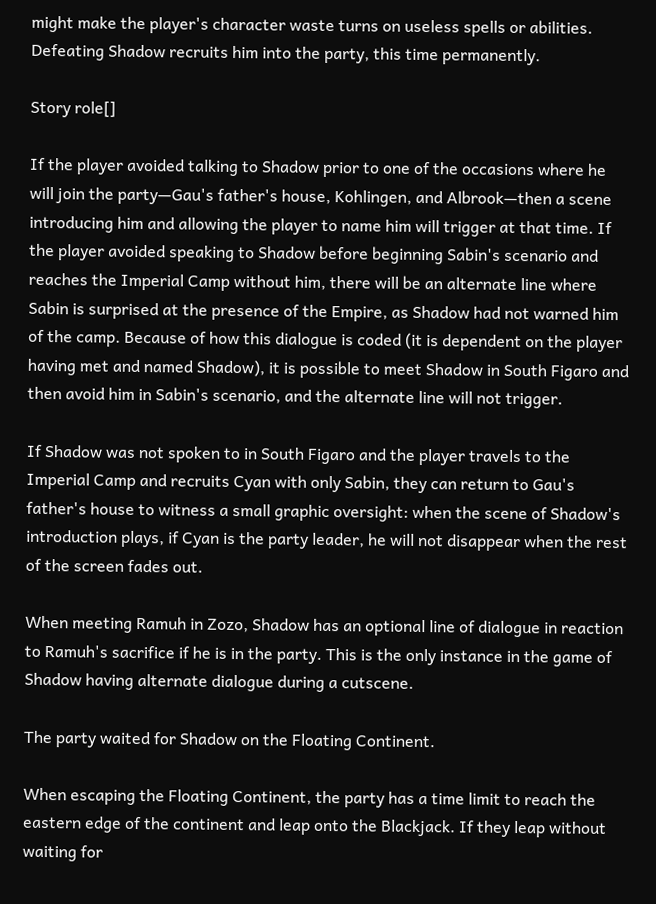might make the player's character waste turns on useless spells or abilities. Defeating Shadow recruits him into the party, this time permanently.

Story role[]

If the player avoided talking to Shadow prior to one of the occasions where he will join the party—Gau's father's house, Kohlingen, and Albrook—then a scene introducing him and allowing the player to name him will trigger at that time. If the player avoided speaking to Shadow before beginning Sabin's scenario and reaches the Imperial Camp without him, there will be an alternate line where Sabin is surprised at the presence of the Empire, as Shadow had not warned him of the camp. Because of how this dialogue is coded (it is dependent on the player having met and named Shadow), it is possible to meet Shadow in South Figaro and then avoid him in Sabin's scenario, and the alternate line will not trigger.

If Shadow was not spoken to in South Figaro and the player travels to the Imperial Camp and recruits Cyan with only Sabin, they can return to Gau's father's house to witness a small graphic oversight: when the scene of Shadow's introduction plays, if Cyan is the party leader, he will not disappear when the rest of the screen fades out.

When meeting Ramuh in Zozo, Shadow has an optional line of dialogue in reaction to Ramuh's sacrifice if he is in the party. This is the only instance in the game of Shadow having alternate dialogue during a cutscene.

The party waited for Shadow on the Floating Continent.

When escaping the Floating Continent, the party has a time limit to reach the eastern edge of the continent and leap onto the Blackjack. If they leap without waiting for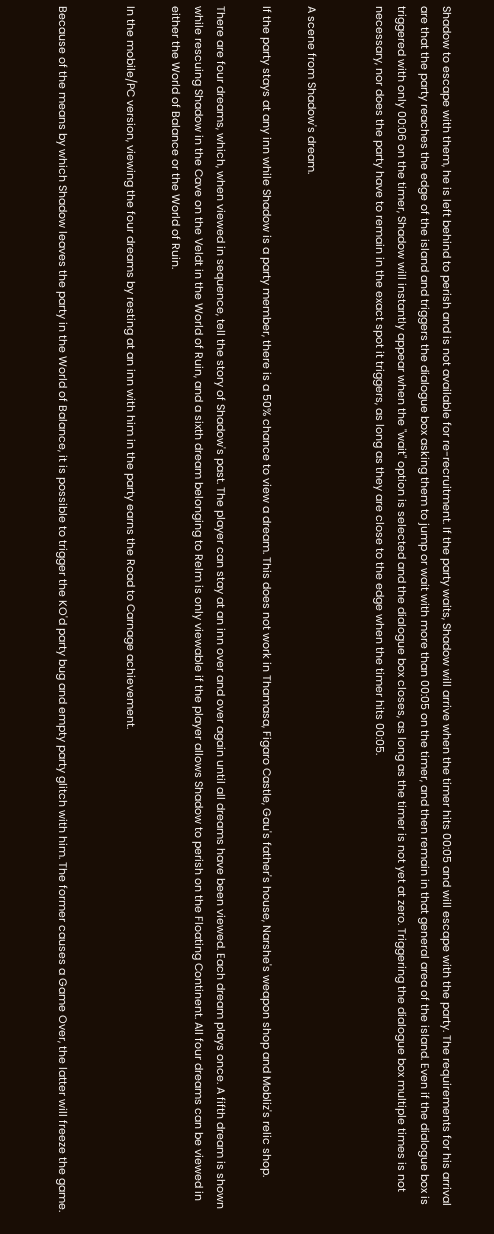Shadow to escape with them, he is left behind to perish and is not available for re-recruitment. If the party waits, Shadow will arrive when the timer hits 00:05 and will escape with the party. The requirements for his arrival are that the party reaches the edge of the island and triggers the dialogue box asking them to jump or wait with more than 00:05 on the timer, and then remain in that general area of the island. Even if the dialogue box is triggered with only 00:06 on the timer, Shadow will instantly appear when the "wait" option is selected and the dialogue box closes, as long as the timer is not yet at zero. Triggering the dialogue box multiple times is not necessary, nor does the party have to remain in the exact spot it triggers, as long as they are close to the edge when the timer hits 00:05.


A scene from Shadow's dream.

If the party stays at any inn while Shadow is a party member, there is a 50% chance to view a dream. This does not work in Thamasa, Figaro Castle, Gau's father's house, Narshe's weapon shop and Mobliz's relic shop.

There are four dreams, which, when viewed in sequence, tell the story of Shadow's past. The player can stay at an inn over and over again until all dreams have been viewed. Each dream plays once. A fifth dream is shown while rescuing Shadow in the Cave on the Veldt in the World of Ruin, and a sixth dream belonging to Relm is only viewable if the player allows Shadow to perish on the Floating Continent. All four dreams can be viewed in either the World of Balance or the World of Ruin.

In the mobile/PC version, viewing the four dreams by resting at an inn with him in the party earns the Road to Carnage achievement.


Because of the means by which Shadow leaves the party in the World of Balance, it is possible to trigger the KO'd party bug and empty party glitch with him. The former causes a Game Over, the latter will freeze the game.